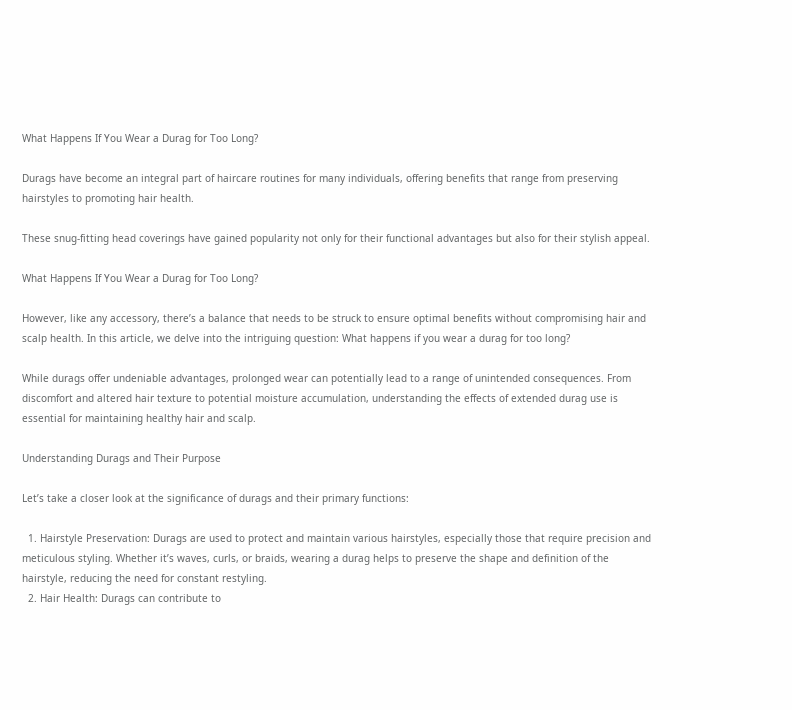What Happens If You Wear a Durag for Too Long?

Durags have become an integral part of haircare routines for many individuals, offering benefits that range from preserving hairstyles to promoting hair health.

These snug-fitting head coverings have gained popularity not only for their functional advantages but also for their stylish appeal.

What Happens If You Wear a Durag for Too Long?

However, like any accessory, there’s a balance that needs to be struck to ensure optimal benefits without compromising hair and scalp health. In this article, we delve into the intriguing question: What happens if you wear a durag for too long?

While durags offer undeniable advantages, prolonged wear can potentially lead to a range of unintended consequences. From discomfort and altered hair texture to potential moisture accumulation, understanding the effects of extended durag use is essential for maintaining healthy hair and scalp.

Understanding Durags and Their Purpose

Let’s take a closer look at the significance of durags and their primary functions:

  1. Hairstyle Preservation: Durags are used to protect and maintain various hairstyles, especially those that require precision and meticulous styling. Whether it’s waves, curls, or braids, wearing a durag helps to preserve the shape and definition of the hairstyle, reducing the need for constant restyling.
  2. Hair Health: Durags can contribute to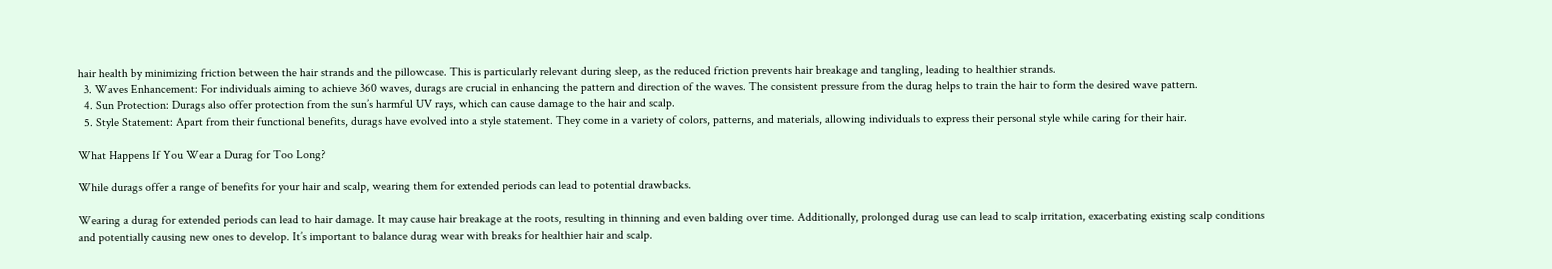hair health by minimizing friction between the hair strands and the pillowcase. This is particularly relevant during sleep, as the reduced friction prevents hair breakage and tangling, leading to healthier strands.
  3. Waves Enhancement: For individuals aiming to achieve 360 waves, durags are crucial in enhancing the pattern and direction of the waves. The consistent pressure from the durag helps to train the hair to form the desired wave pattern.
  4. Sun Protection: Durags also offer protection from the sun’s harmful UV rays, which can cause damage to the hair and scalp.
  5. Style Statement: Apart from their functional benefits, durags have evolved into a style statement. They come in a variety of colors, patterns, and materials, allowing individuals to express their personal style while caring for their hair.

What Happens If You Wear a Durag for Too Long?

While durags offer a range of benefits for your hair and scalp, wearing them for extended periods can lead to potential drawbacks.

Wearing a durag for extended periods can lead to hair damage. It may cause hair breakage at the roots, resulting in thinning and even balding over time. Additionally, prolonged durag use can lead to scalp irritation, exacerbating existing scalp conditions and potentially causing new ones to develop. It’s important to balance durag wear with breaks for healthier hair and scalp.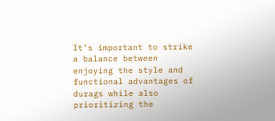It’s important to strike a balance between enjoying the style and functional advantages of durags while also prioritizing the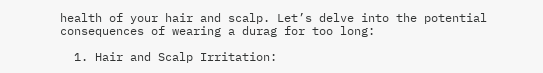health of your hair and scalp. Let’s delve into the potential consequences of wearing a durag for too long:

  1. Hair and Scalp Irritation: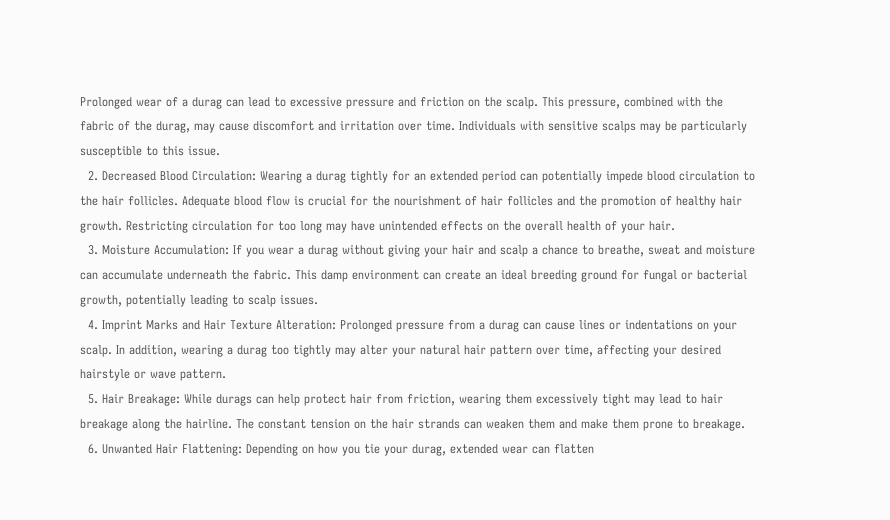Prolonged wear of a durag can lead to excessive pressure and friction on the scalp. This pressure, combined with the fabric of the durag, may cause discomfort and irritation over time. Individuals with sensitive scalps may be particularly susceptible to this issue.
  2. Decreased Blood Circulation: Wearing a durag tightly for an extended period can potentially impede blood circulation to the hair follicles. Adequate blood flow is crucial for the nourishment of hair follicles and the promotion of healthy hair growth. Restricting circulation for too long may have unintended effects on the overall health of your hair.
  3. Moisture Accumulation: If you wear a durag without giving your hair and scalp a chance to breathe, sweat and moisture can accumulate underneath the fabric. This damp environment can create an ideal breeding ground for fungal or bacterial growth, potentially leading to scalp issues.
  4. Imprint Marks and Hair Texture Alteration: Prolonged pressure from a durag can cause lines or indentations on your scalp. In addition, wearing a durag too tightly may alter your natural hair pattern over time, affecting your desired hairstyle or wave pattern.
  5. Hair Breakage: While durags can help protect hair from friction, wearing them excessively tight may lead to hair breakage along the hairline. The constant tension on the hair strands can weaken them and make them prone to breakage.
  6. Unwanted Hair Flattening: Depending on how you tie your durag, extended wear can flatten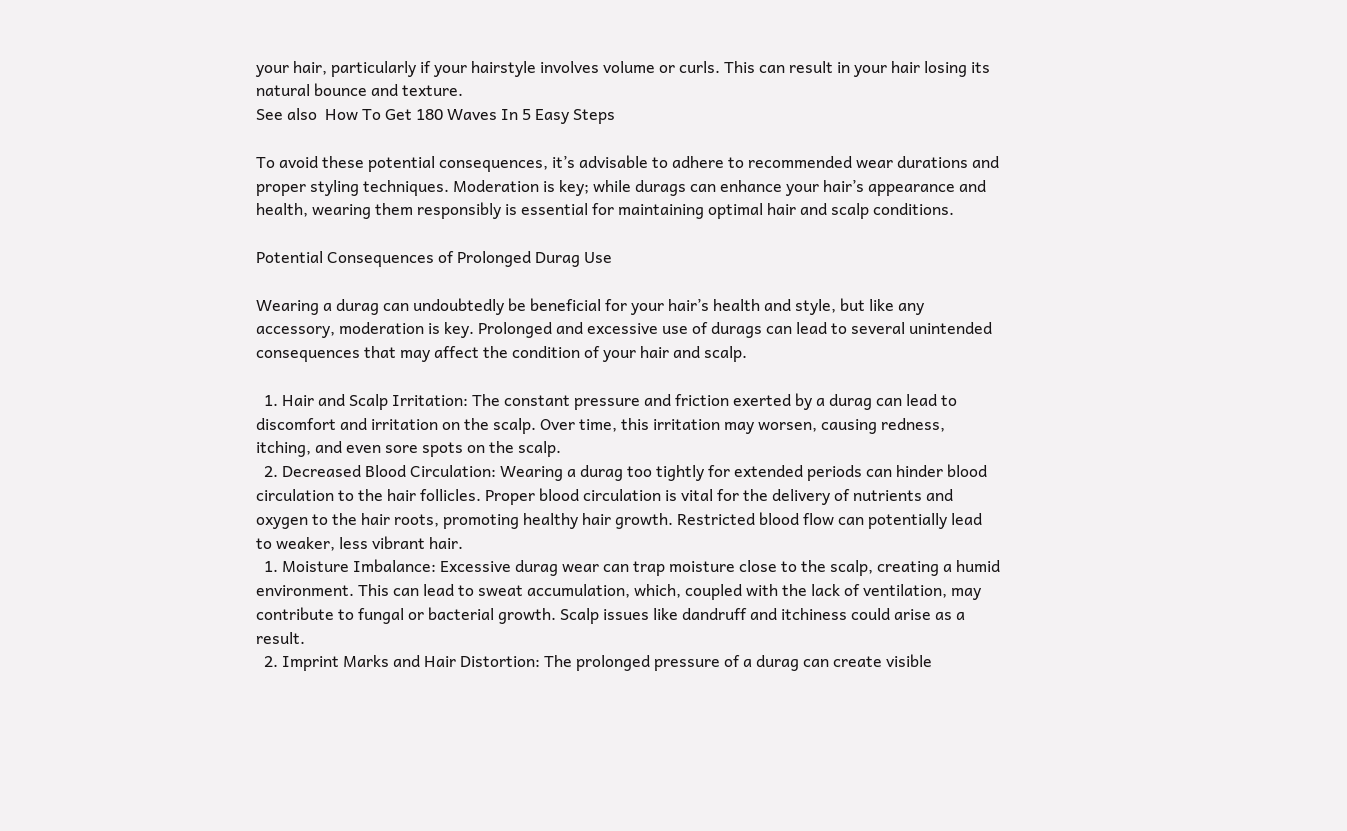your hair, particularly if your hairstyle involves volume or curls. This can result in your hair losing its natural bounce and texture.
See also  How To Get 180 Waves In 5 Easy Steps

To avoid these potential consequences, it’s advisable to adhere to recommended wear durations and proper styling techniques. Moderation is key; while durags can enhance your hair’s appearance and health, wearing them responsibly is essential for maintaining optimal hair and scalp conditions.

Potential Consequences of Prolonged Durag Use

Wearing a durag can undoubtedly be beneficial for your hair’s health and style, but like any accessory, moderation is key. Prolonged and excessive use of durags can lead to several unintended consequences that may affect the condition of your hair and scalp.

  1. Hair and Scalp Irritation: The constant pressure and friction exerted by a durag can lead to discomfort and irritation on the scalp. Over time, this irritation may worsen, causing redness, itching, and even sore spots on the scalp.
  2. Decreased Blood Circulation: Wearing a durag too tightly for extended periods can hinder blood circulation to the hair follicles. Proper blood circulation is vital for the delivery of nutrients and oxygen to the hair roots, promoting healthy hair growth. Restricted blood flow can potentially lead to weaker, less vibrant hair.
  1. Moisture Imbalance: Excessive durag wear can trap moisture close to the scalp, creating a humid environment. This can lead to sweat accumulation, which, coupled with the lack of ventilation, may contribute to fungal or bacterial growth. Scalp issues like dandruff and itchiness could arise as a result.
  2. Imprint Marks and Hair Distortion: The prolonged pressure of a durag can create visible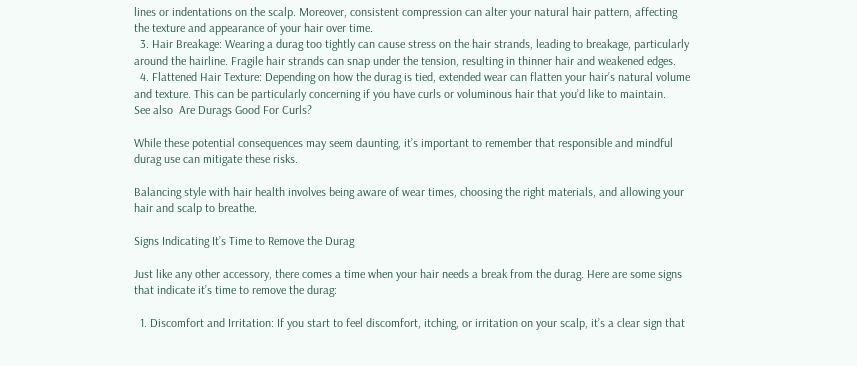lines or indentations on the scalp. Moreover, consistent compression can alter your natural hair pattern, affecting the texture and appearance of your hair over time.
  3. Hair Breakage: Wearing a durag too tightly can cause stress on the hair strands, leading to breakage, particularly around the hairline. Fragile hair strands can snap under the tension, resulting in thinner hair and weakened edges.
  4. Flattened Hair Texture: Depending on how the durag is tied, extended wear can flatten your hair’s natural volume and texture. This can be particularly concerning if you have curls or voluminous hair that you’d like to maintain.
See also  Are Durags Good For Curls?

While these potential consequences may seem daunting, it’s important to remember that responsible and mindful durag use can mitigate these risks.

Balancing style with hair health involves being aware of wear times, choosing the right materials, and allowing your hair and scalp to breathe.

Signs Indicating It’s Time to Remove the Durag

Just like any other accessory, there comes a time when your hair needs a break from the durag. Here are some signs that indicate it’s time to remove the durag:

  1. Discomfort and Irritation: If you start to feel discomfort, itching, or irritation on your scalp, it’s a clear sign that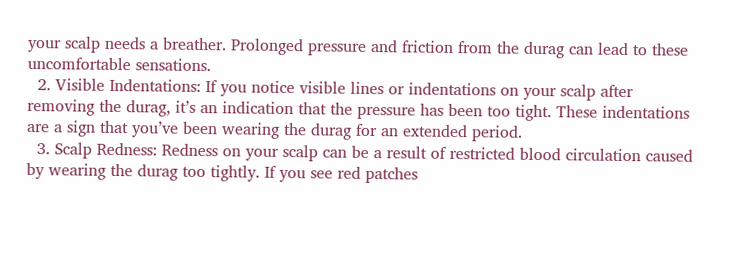your scalp needs a breather. Prolonged pressure and friction from the durag can lead to these uncomfortable sensations.
  2. Visible Indentations: If you notice visible lines or indentations on your scalp after removing the durag, it’s an indication that the pressure has been too tight. These indentations are a sign that you’ve been wearing the durag for an extended period.
  3. Scalp Redness: Redness on your scalp can be a result of restricted blood circulation caused by wearing the durag too tightly. If you see red patches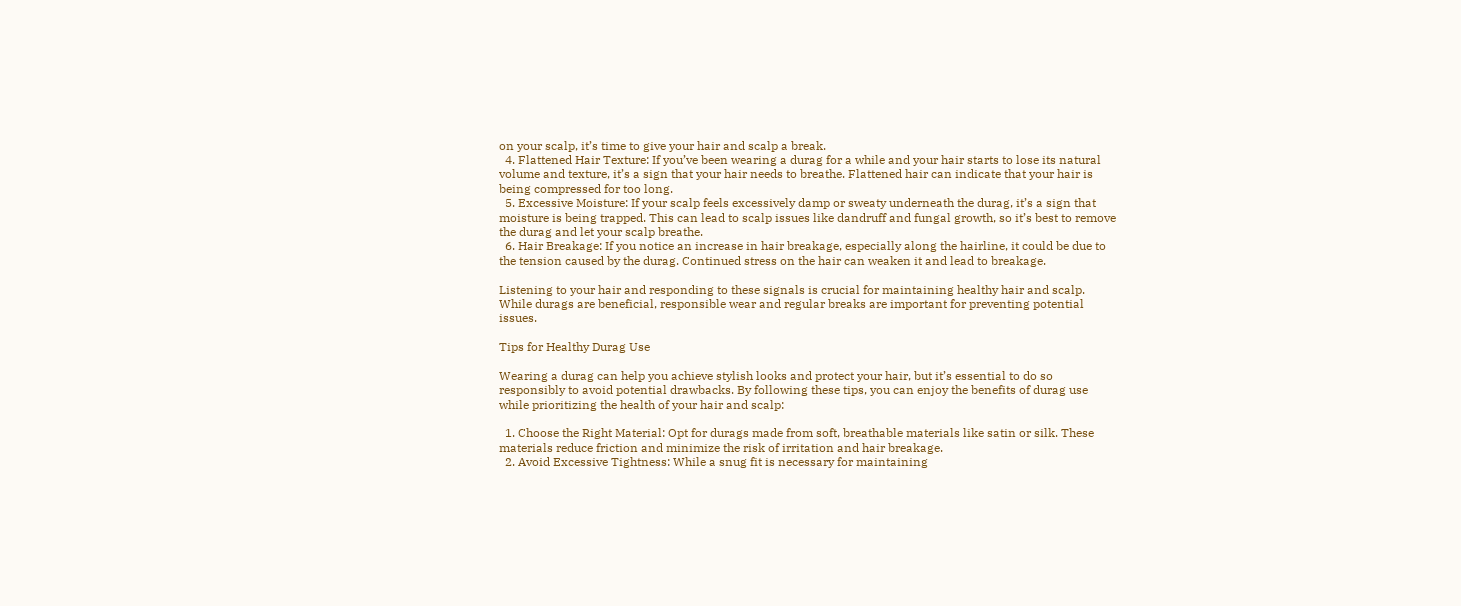on your scalp, it’s time to give your hair and scalp a break.
  4. Flattened Hair Texture: If you’ve been wearing a durag for a while and your hair starts to lose its natural volume and texture, it’s a sign that your hair needs to breathe. Flattened hair can indicate that your hair is being compressed for too long.
  5. Excessive Moisture: If your scalp feels excessively damp or sweaty underneath the durag, it’s a sign that moisture is being trapped. This can lead to scalp issues like dandruff and fungal growth, so it’s best to remove the durag and let your scalp breathe.
  6. Hair Breakage: If you notice an increase in hair breakage, especially along the hairline, it could be due to the tension caused by the durag. Continued stress on the hair can weaken it and lead to breakage.

Listening to your hair and responding to these signals is crucial for maintaining healthy hair and scalp. While durags are beneficial, responsible wear and regular breaks are important for preventing potential issues.

Tips for Healthy Durag Use

Wearing a durag can help you achieve stylish looks and protect your hair, but it’s essential to do so responsibly to avoid potential drawbacks. By following these tips, you can enjoy the benefits of durag use while prioritizing the health of your hair and scalp:

  1. Choose the Right Material: Opt for durags made from soft, breathable materials like satin or silk. These materials reduce friction and minimize the risk of irritation and hair breakage.
  2. Avoid Excessive Tightness: While a snug fit is necessary for maintaining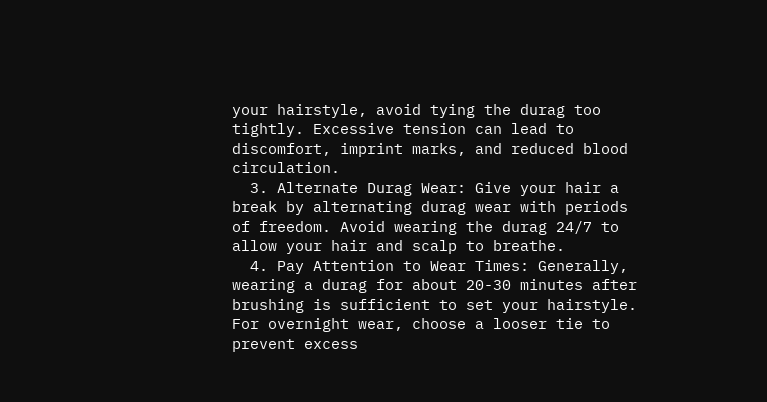your hairstyle, avoid tying the durag too tightly. Excessive tension can lead to discomfort, imprint marks, and reduced blood circulation.
  3. Alternate Durag Wear: Give your hair a break by alternating durag wear with periods of freedom. Avoid wearing the durag 24/7 to allow your hair and scalp to breathe.
  4. Pay Attention to Wear Times: Generally, wearing a durag for about 20-30 minutes after brushing is sufficient to set your hairstyle. For overnight wear, choose a looser tie to prevent excess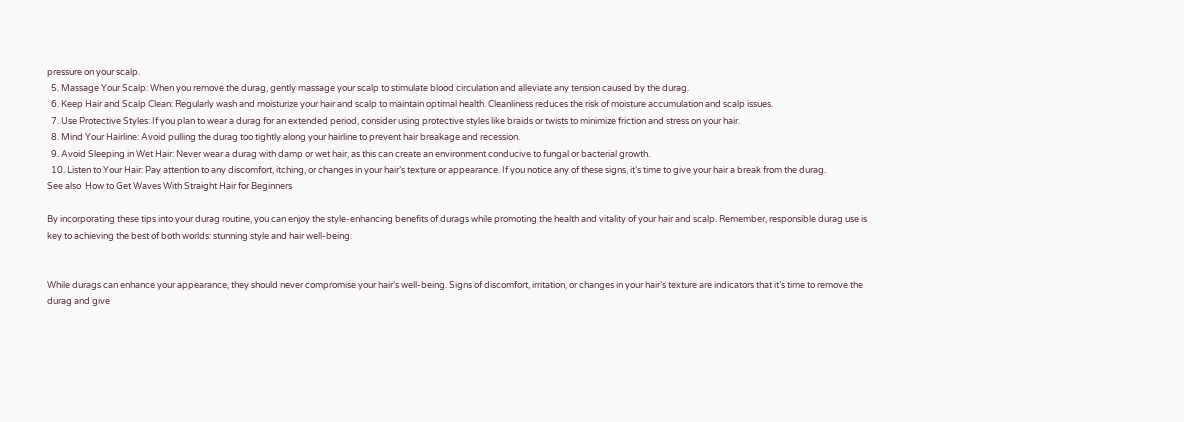pressure on your scalp.
  5. Massage Your Scalp: When you remove the durag, gently massage your scalp to stimulate blood circulation and alleviate any tension caused by the durag.
  6. Keep Hair and Scalp Clean: Regularly wash and moisturize your hair and scalp to maintain optimal health. Cleanliness reduces the risk of moisture accumulation and scalp issues.
  7. Use Protective Styles: If you plan to wear a durag for an extended period, consider using protective styles like braids or twists to minimize friction and stress on your hair.
  8. Mind Your Hairline: Avoid pulling the durag too tightly along your hairline to prevent hair breakage and recession.
  9. Avoid Sleeping in Wet Hair: Never wear a durag with damp or wet hair, as this can create an environment conducive to fungal or bacterial growth.
  10. Listen to Your Hair: Pay attention to any discomfort, itching, or changes in your hair’s texture or appearance. If you notice any of these signs, it’s time to give your hair a break from the durag.
See also  How to Get Waves With Straight Hair for Beginners

By incorporating these tips into your durag routine, you can enjoy the style-enhancing benefits of durags while promoting the health and vitality of your hair and scalp. Remember, responsible durag use is key to achieving the best of both worlds: stunning style and hair well-being.


While durags can enhance your appearance, they should never compromise your hair’s well-being. Signs of discomfort, irritation, or changes in your hair’s texture are indicators that it’s time to remove the durag and give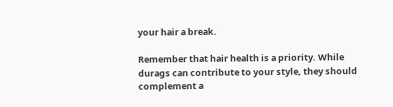your hair a break.

Remember that hair health is a priority. While durags can contribute to your style, they should complement a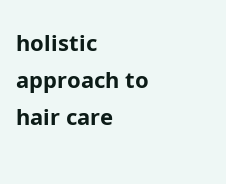holistic approach to hair care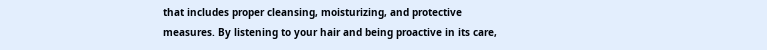that includes proper cleansing, moisturizing, and protective measures. By listening to your hair and being proactive in its care,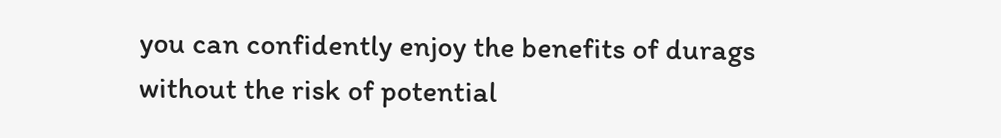you can confidently enjoy the benefits of durags without the risk of potential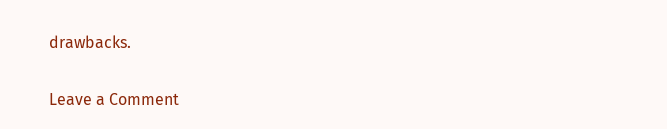drawbacks.

Leave a Comment